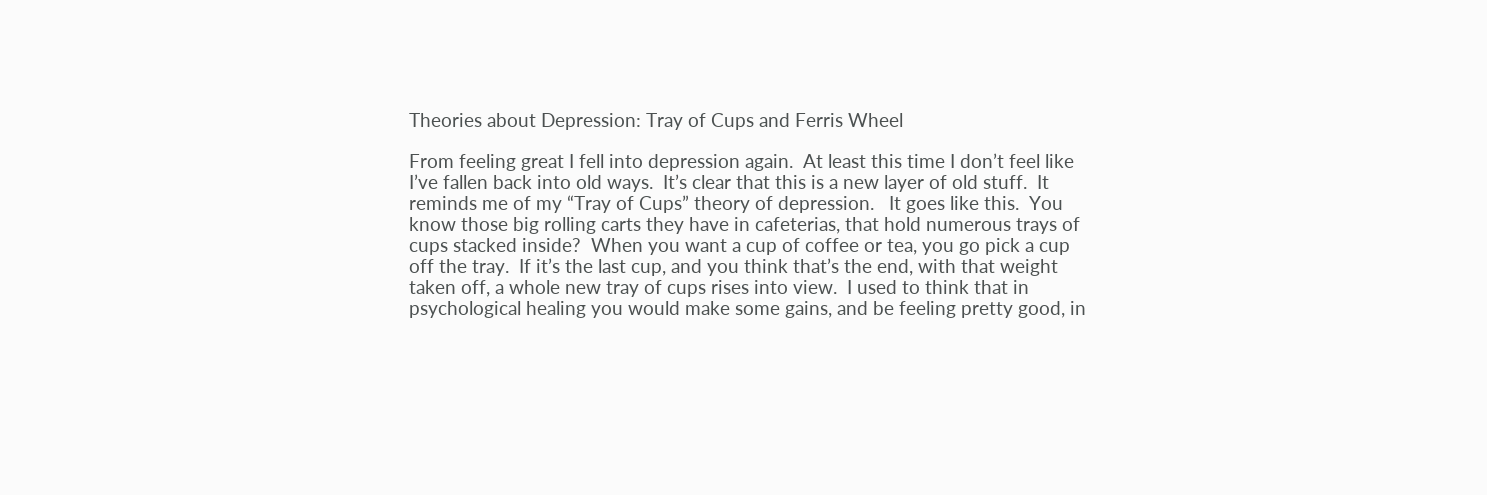Theories about Depression: Tray of Cups and Ferris Wheel

From feeling great I fell into depression again.  At least this time I don’t feel like I’ve fallen back into old ways.  It’s clear that this is a new layer of old stuff.  It reminds me of my “Tray of Cups” theory of depression.   It goes like this.  You know those big rolling carts they have in cafeterias, that hold numerous trays of cups stacked inside?  When you want a cup of coffee or tea, you go pick a cup off the tray.  If it’s the last cup, and you think that’s the end, with that weight taken off, a whole new tray of cups rises into view.  I used to think that in psychological healing you would make some gains, and be feeling pretty good, in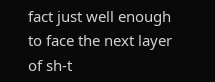fact just well enough to face the next layer of sh-t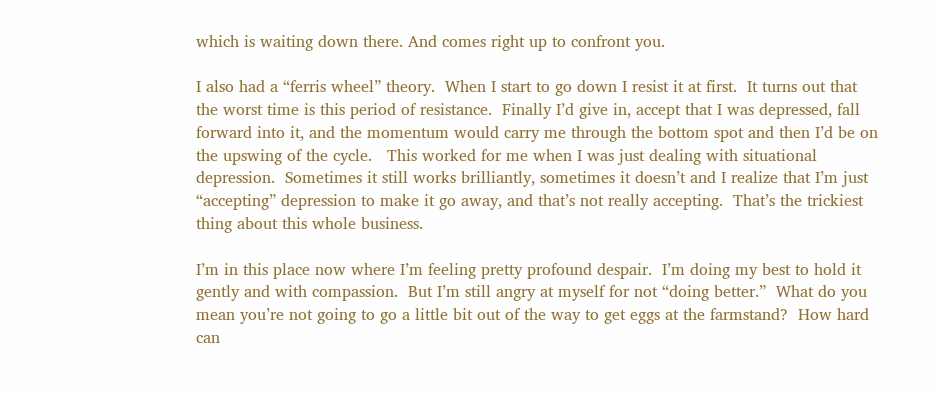which is waiting down there. And comes right up to confront you.

I also had a “ferris wheel” theory.  When I start to go down I resist it at first.  It turns out that the worst time is this period of resistance.  Finally I’d give in, accept that I was depressed, fall forward into it, and the momentum would carry me through the bottom spot and then I’d be on the upswing of the cycle.   This worked for me when I was just dealing with situational depression.  Sometimes it still works brilliantly, sometimes it doesn’t and I realize that I’m just “accepting” depression to make it go away, and that’s not really accepting.  That’s the trickiest thing about this whole business.

I’m in this place now where I’m feeling pretty profound despair.  I’m doing my best to hold it gently and with compassion.  But I’m still angry at myself for not “doing better.”  What do you mean you’re not going to go a little bit out of the way to get eggs at the farmstand?  How hard can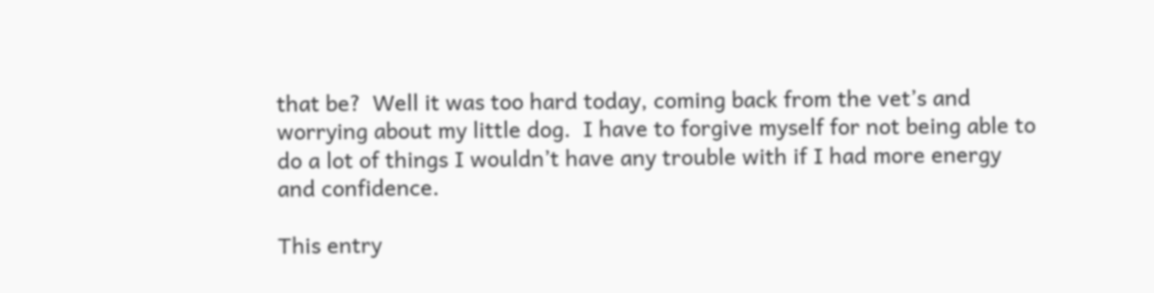that be?  Well it was too hard today, coming back from the vet’s and worrying about my little dog.  I have to forgive myself for not being able to do a lot of things I wouldn’t have any trouble with if I had more energy and confidence.

This entry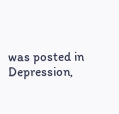was posted in Depression,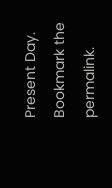Present Day. Bookmark the permalink.